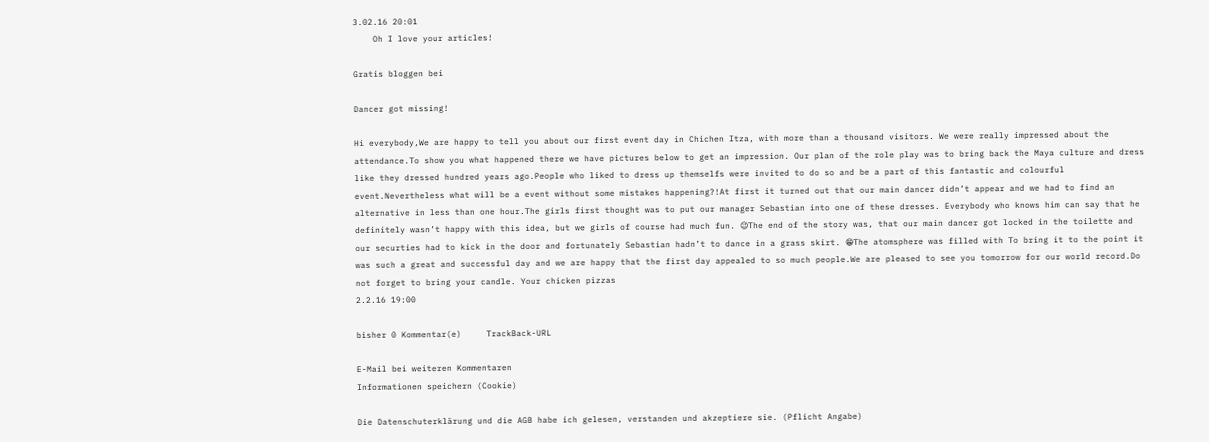3.02.16 20:01
    Oh I love your articles!

Gratis bloggen bei

Dancer got missing!

Hi everybody,We are happy to tell you about our first event day in Chichen Itza, with more than a thousand visitors. We were really impressed about the attendance.To show you what happened there we have pictures below to get an impression. Our plan of the role play was to bring back the Maya culture and dress like they dressed hundred years ago.People who liked to dress up themselfs were invited to do so and be a part of this fantastic and colourful event.Nevertheless what will be a event without some mistakes happening?!At first it turned out that our main dancer didn’t appear and we had to find an alternative in less than one hour.The girls first thought was to put our manager Sebastian into one of these dresses. Everybody who knows him can say that he definitely wasn’t happy with this idea, but we girls of course had much fun. 😉The end of the story was, that our main dancer got locked in the toilette and our securties had to kick in the door and fortunately Sebastian hadn’t to dance in a grass skirt. 😁The atomsphere was filled with To bring it to the point it was such a great and successful day and we are happy that the first day appealed to so much people.We are pleased to see you tomorrow for our world record.Do not forget to bring your candle. Your chicken pizzas
2.2.16 19:00

bisher 0 Kommentar(e)     TrackBack-URL

E-Mail bei weiteren Kommentaren
Informationen speichern (Cookie)

Die Datenschuterklärung und die AGB habe ich gelesen, verstanden und akzeptiere sie. (Pflicht Angabe)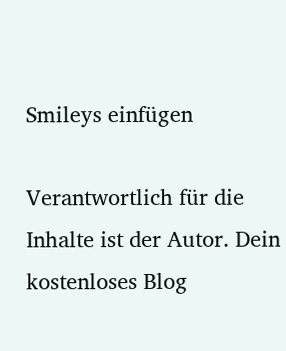Smileys einfügen

Verantwortlich für die Inhalte ist der Autor. Dein kostenloses Blog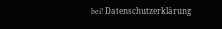bei! Datenschutzerklärung